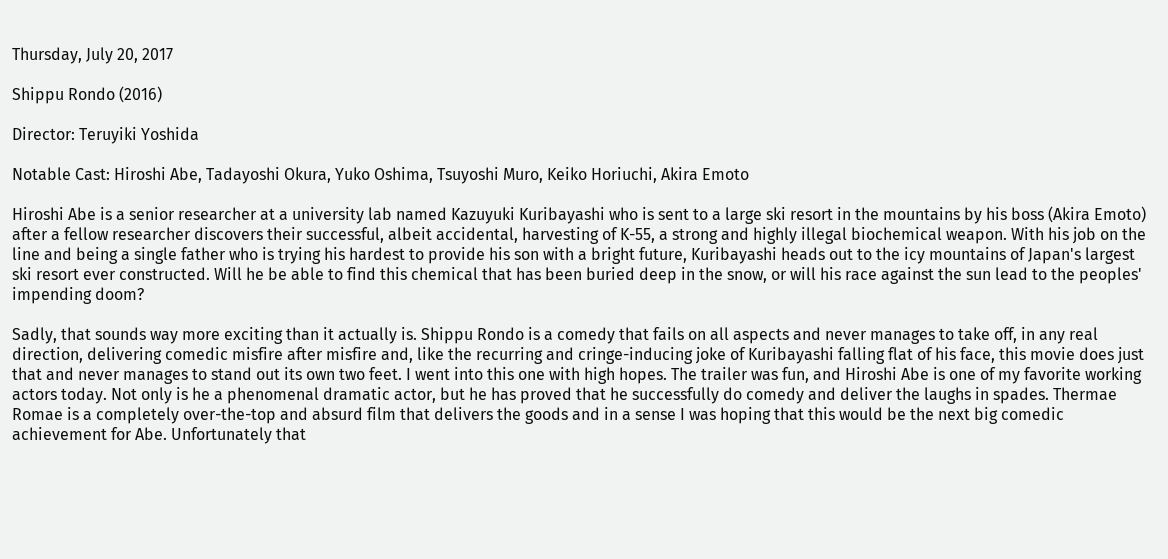Thursday, July 20, 2017

Shippu Rondo (2016)

Director: Teruyiki Yoshida

Notable Cast: Hiroshi Abe, Tadayoshi Okura, Yuko Oshima, Tsuyoshi Muro, Keiko Horiuchi, Akira Emoto

Hiroshi Abe is a senior researcher at a university lab named Kazuyuki Kuribayashi who is sent to a large ski resort in the mountains by his boss (Akira Emoto) after a fellow researcher discovers their successful, albeit accidental, harvesting of K-55, a strong and highly illegal biochemical weapon. With his job on the line and being a single father who is trying his hardest to provide his son with a bright future, Kuribayashi heads out to the icy mountains of Japan's largest ski resort ever constructed. Will he be able to find this chemical that has been buried deep in the snow, or will his race against the sun lead to the peoples' impending doom?

Sadly, that sounds way more exciting than it actually is. Shippu Rondo is a comedy that fails on all aspects and never manages to take off, in any real direction, delivering comedic misfire after misfire and, like the recurring and cringe-inducing joke of Kuribayashi falling flat of his face, this movie does just that and never manages to stand out its own two feet. I went into this one with high hopes. The trailer was fun, and Hiroshi Abe is one of my favorite working actors today. Not only is he a phenomenal dramatic actor, but he has proved that he successfully do comedy and deliver the laughs in spades. Thermae Romae is a completely over-the-top and absurd film that delivers the goods and in a sense I was hoping that this would be the next big comedic achievement for Abe. Unfortunately that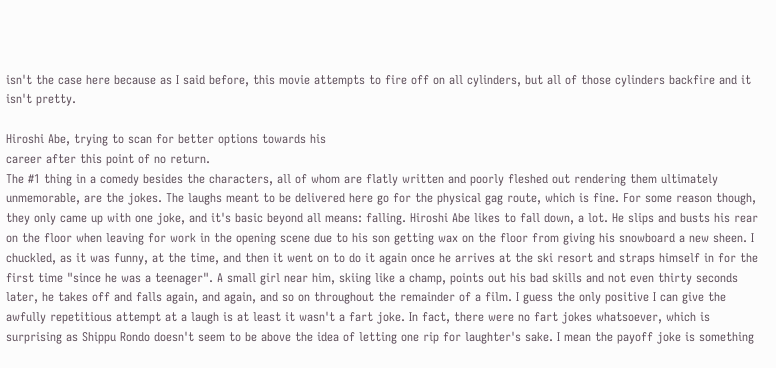isn't the case here because as I said before, this movie attempts to fire off on all cylinders, but all of those cylinders backfire and it isn't pretty.

Hiroshi Abe, trying to scan for better options towards his
career after this point of no return.
The #1 thing in a comedy besides the characters, all of whom are flatly written and poorly fleshed out rendering them ultimately unmemorable, are the jokes. The laughs meant to be delivered here go for the physical gag route, which is fine. For some reason though, they only came up with one joke, and it's basic beyond all means: falling. Hiroshi Abe likes to fall down, a lot. He slips and busts his rear on the floor when leaving for work in the opening scene due to his son getting wax on the floor from giving his snowboard a new sheen. I chuckled, as it was funny, at the time, and then it went on to do it again once he arrives at the ski resort and straps himself in for the first time "since he was a teenager". A small girl near him, skiing like a champ, points out his bad skills and not even thirty seconds later, he takes off and falls again, and again, and so on throughout the remainder of a film. I guess the only positive I can give the awfully repetitious attempt at a laugh is at least it wasn't a fart joke. In fact, there were no fart jokes whatsoever, which is surprising as Shippu Rondo doesn't seem to be above the idea of letting one rip for laughter's sake. I mean the payoff joke is something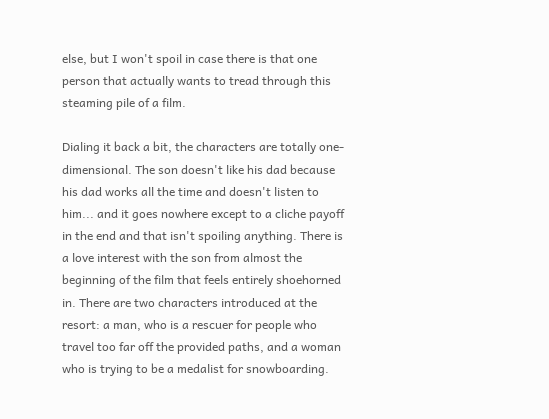else, but I won't spoil in case there is that one person that actually wants to tread through this steaming pile of a film.

Dialing it back a bit, the characters are totally one-dimensional. The son doesn't like his dad because his dad works all the time and doesn't listen to him... and it goes nowhere except to a cliche payoff in the end and that isn't spoiling anything. There is a love interest with the son from almost the beginning of the film that feels entirely shoehorned in. There are two characters introduced at the resort: a man, who is a rescuer for people who travel too far off the provided paths, and a woman who is trying to be a medalist for snowboarding.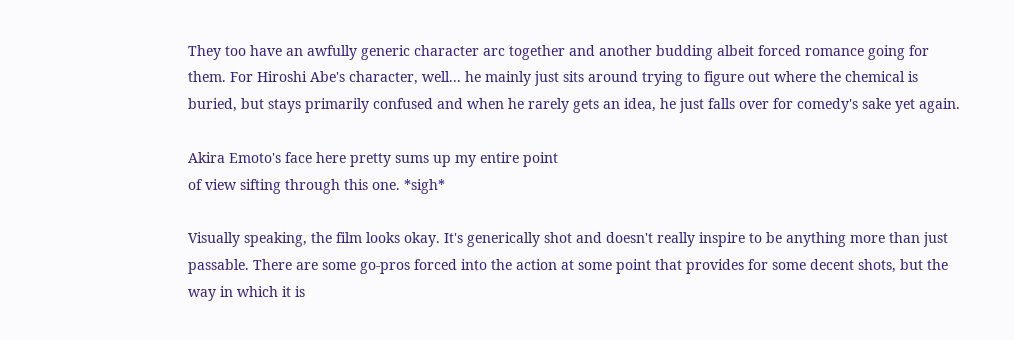They too have an awfully generic character arc together and another budding albeit forced romance going for them. For Hiroshi Abe's character, well... he mainly just sits around trying to figure out where the chemical is buried, but stays primarily confused and when he rarely gets an idea, he just falls over for comedy's sake yet again.

Akira Emoto's face here pretty sums up my entire point
of view sifting through this one. *sigh*

Visually speaking, the film looks okay. It's generically shot and doesn't really inspire to be anything more than just passable. There are some go-pros forced into the action at some point that provides for some decent shots, but the way in which it is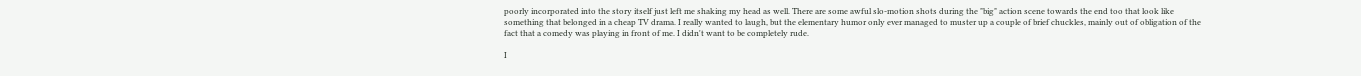poorly incorporated into the story itself just left me shaking my head as well. There are some awful slo-motion shots during the "big" action scene towards the end too that look like something that belonged in a cheap TV drama. I really wanted to laugh, but the elementary humor only ever managed to muster up a couple of brief chuckles, mainly out of obligation of the fact that a comedy was playing in front of me. I didn't want to be completely rude.

I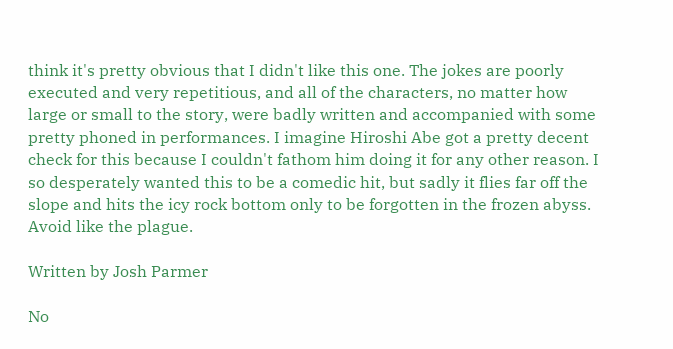think it's pretty obvious that I didn't like this one. The jokes are poorly executed and very repetitious, and all of the characters, no matter how large or small to the story, were badly written and accompanied with some pretty phoned in performances. I imagine Hiroshi Abe got a pretty decent check for this because I couldn't fathom him doing it for any other reason. I so desperately wanted this to be a comedic hit, but sadly it flies far off the slope and hits the icy rock bottom only to be forgotten in the frozen abyss. Avoid like the plague.

Written by Josh Parmer

No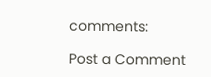comments:

Post a Comment